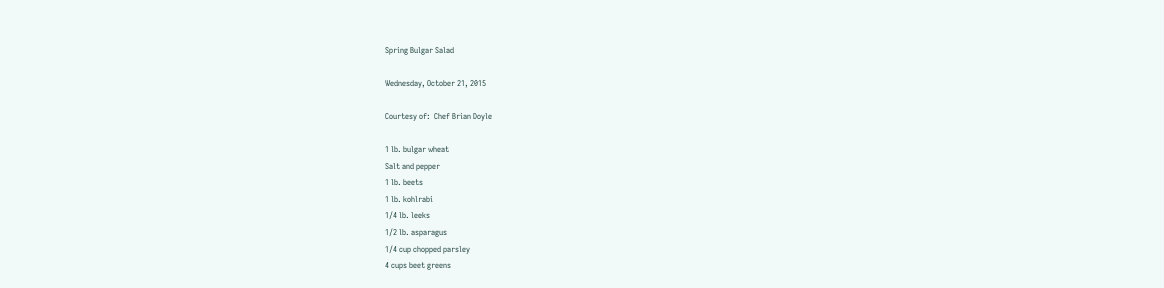Spring Bulgar Salad

Wednesday, October 21, 2015

Courtesy of:  Chef Brian Doyle

1 lb. bulgar wheat
Salt and pepper
1 lb. beets
1 lb. kohlrabi
1/4 lb. leeks
1/2 lb. asparagus
1/4 cup chopped parsley
4 cups beet greens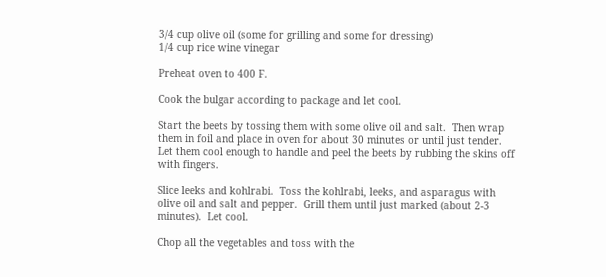3/4 cup olive oil (some for grilling and some for dressing)
1/4 cup rice wine vinegar

Preheat oven to 400 F.

Cook the bulgar according to package and let cool.

Start the beets by tossing them with some olive oil and salt.  Then wrap them in foil and place in oven for about 30 minutes or until just tender.  Let them cool enough to handle and peel the beets by rubbing the skins off with fingers.

Slice leeks and kohlrabi.  Toss the kohlrabi, leeks, and asparagus with olive oil and salt and pepper.  Grill them until just marked (about 2-3 minutes).  Let cool.

Chop all the vegetables and toss with the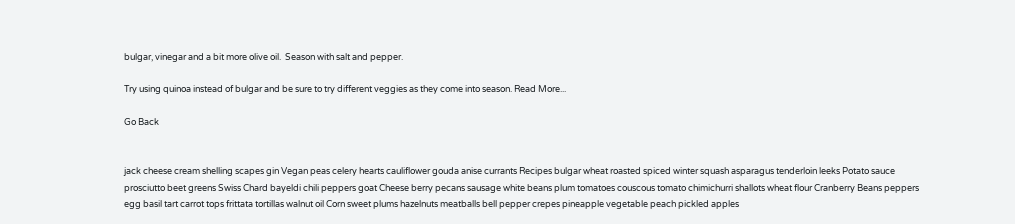bulgar, vinegar and a bit more olive oil.  Season with salt and pepper.

Try using quinoa instead of bulgar and be sure to try different veggies as they come into season. Read More...

Go Back


jack cheese cream shelling scapes gin Vegan peas celery hearts cauliflower gouda anise currants Recipes bulgar wheat roasted spiced winter squash asparagus tenderloin leeks Potato sauce prosciutto beet greens Swiss Chard bayeldi chili peppers goat Cheese berry pecans sausage white beans plum tomatoes couscous tomato chimichurri shallots wheat flour Cranberry Beans peppers egg basil tart carrot tops frittata tortillas walnut oil Corn sweet plums hazelnuts meatballs bell pepper crepes pineapple vegetable peach pickled apples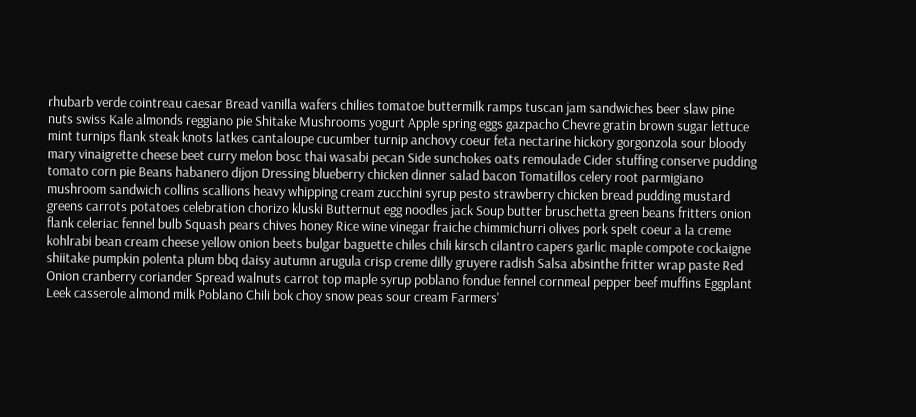rhubarb verde cointreau caesar Bread vanilla wafers chilies tomatoe buttermilk ramps tuscan jam sandwiches beer slaw pine nuts swiss Kale almonds reggiano pie Shitake Mushrooms yogurt Apple spring eggs gazpacho Chevre gratin brown sugar lettuce mint turnips flank steak knots latkes cantaloupe cucumber turnip anchovy coeur feta nectarine hickory gorgonzola sour bloody mary vinaigrette cheese beet curry melon bosc thai wasabi pecan Side sunchokes oats remoulade Cider stuffing conserve pudding tomato corn pie Beans habanero dijon Dressing blueberry chicken dinner salad bacon Tomatillos celery root parmigiano mushroom sandwich collins scallions heavy whipping cream zucchini syrup pesto strawberry chicken bread pudding mustard greens carrots potatoes celebration chorizo kluski Butternut egg noodles jack Soup butter bruschetta green beans fritters onion flank celeriac fennel bulb Squash pears chives honey Rice wine vinegar fraiche chimmichurri olives pork spelt coeur a la creme kohlrabi bean cream cheese yellow onion beets bulgar baguette chiles chili kirsch cilantro capers garlic maple compote cockaigne shiitake pumpkin polenta plum bbq daisy autumn arugula crisp creme dilly gruyere radish Salsa absinthe fritter wrap paste Red Onion cranberry coriander Spread walnuts carrot top maple syrup poblano fondue fennel cornmeal pepper beef muffins Eggplant Leek casserole almond milk Poblano Chili bok choy snow peas sour cream Farmers'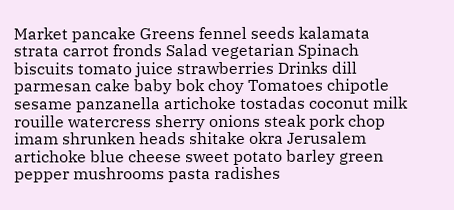Market pancake Greens fennel seeds kalamata strata carrot fronds Salad vegetarian Spinach biscuits tomato juice strawberries Drinks dill parmesan cake baby bok choy Tomatoes chipotle sesame panzanella artichoke tostadas coconut milk rouille watercress sherry onions steak pork chop imam shrunken heads shitake okra Jerusalem artichoke blue cheese sweet potato barley green pepper mushrooms pasta radishes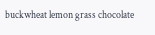buckwheat lemon grass chocolate